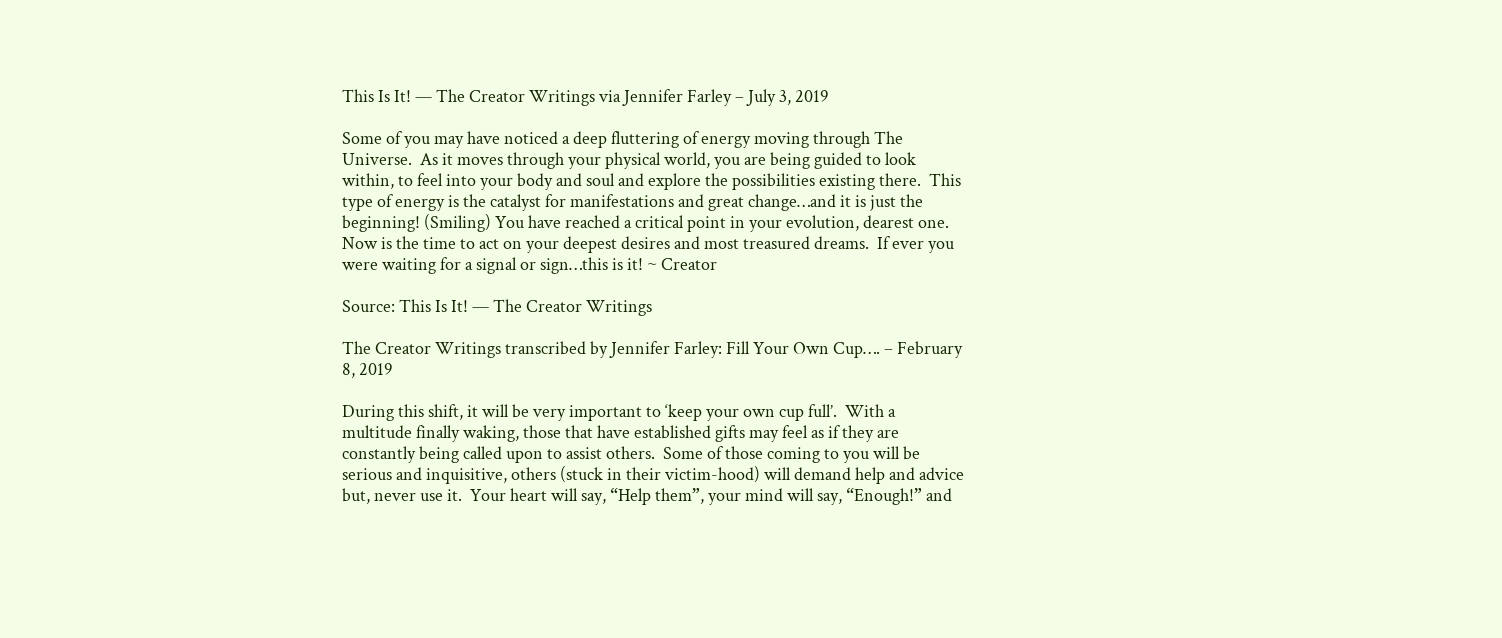This Is It! — The Creator Writings via Jennifer Farley – July 3, 2019

Some of you may have noticed a deep fluttering of energy moving through The Universe.  As it moves through your physical world, you are being guided to look within, to feel into your body and soul and explore the possibilities existing there.  This type of energy is the catalyst for manifestations and great change…and it is just the beginning! (Smiling) You have reached a critical point in your evolution, dearest one.  Now is the time to act on your deepest desires and most treasured dreams.  If ever you were waiting for a signal or sign…this is it! ~ Creator

Source: This Is It! — The Creator Writings

The Creator Writings transcribed by Jennifer Farley: Fill Your Own Cup…. – February 8, 2019

During this shift, it will be very important to ‘keep your own cup full’.  With a multitude finally waking, those that have established gifts may feel as if they are constantly being called upon to assist others.  Some of those coming to you will be serious and inquisitive, others (stuck in their victim-hood) will demand help and advice but, never use it.  Your heart will say, “Help them”, your mind will say, “Enough!” and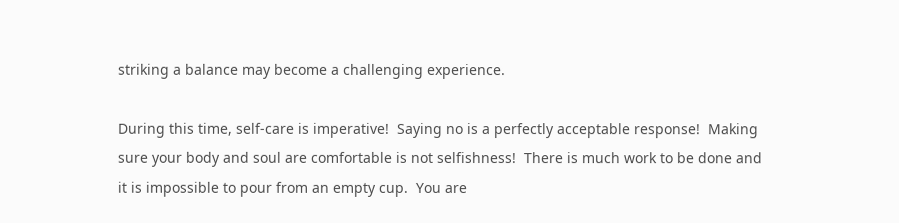striking a balance may become a challenging experience.

During this time, self-care is imperative!  Saying no is a perfectly acceptable response!  Making sure your body and soul are comfortable is not selfishness!  There is much work to be done and it is impossible to pour from an empty cup.  You are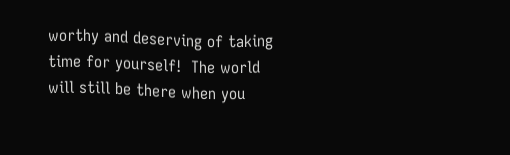worthy and deserving of taking time for yourself!  The world will still be there when you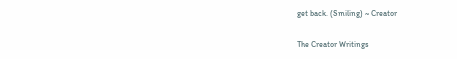get back. (Smiling) ~ Creator

The Creator Writings